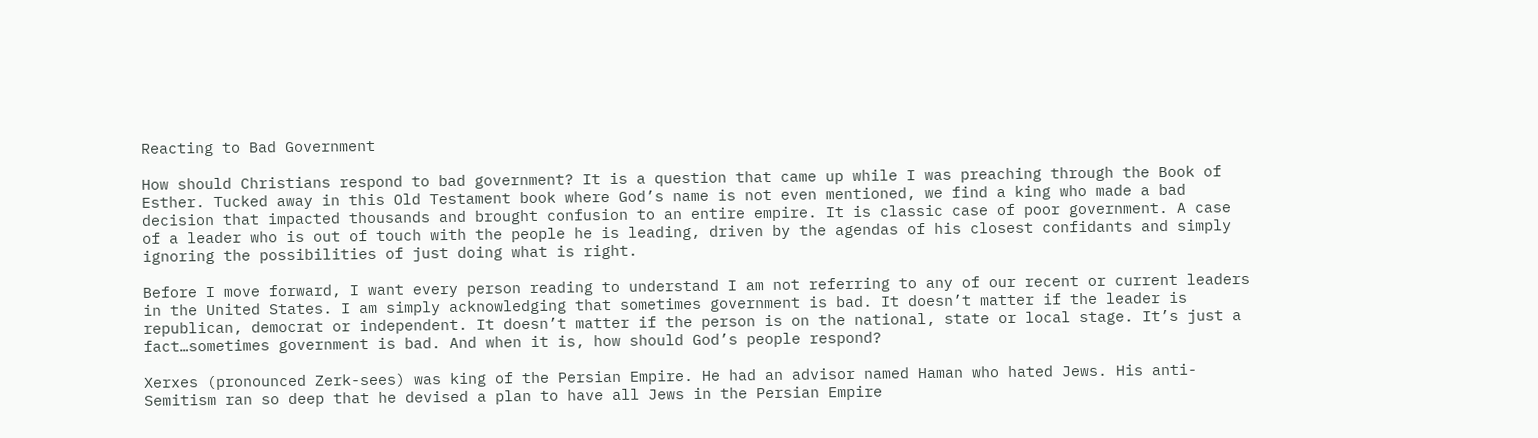Reacting to Bad Government

How should Christians respond to bad government? It is a question that came up while I was preaching through the Book of Esther. Tucked away in this Old Testament book where God’s name is not even mentioned, we find a king who made a bad decision that impacted thousands and brought confusion to an entire empire. It is classic case of poor government. A case of a leader who is out of touch with the people he is leading, driven by the agendas of his closest confidants and simply ignoring the possibilities of just doing what is right.

Before I move forward, I want every person reading to understand I am not referring to any of our recent or current leaders in the United States. I am simply acknowledging that sometimes government is bad. It doesn’t matter if the leader is republican, democrat or independent. It doesn’t matter if the person is on the national, state or local stage. It’s just a fact…sometimes government is bad. And when it is, how should God’s people respond?

Xerxes (pronounced Zerk-sees) was king of the Persian Empire. He had an advisor named Haman who hated Jews. His anti-Semitism ran so deep that he devised a plan to have all Jews in the Persian Empire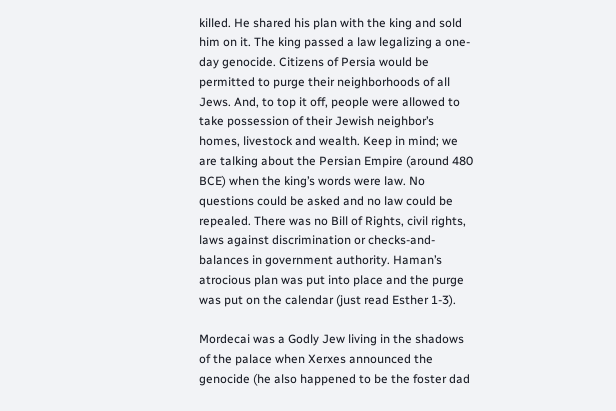killed. He shared his plan with the king and sold him on it. The king passed a law legalizing a one-day genocide. Citizens of Persia would be permitted to purge their neighborhoods of all Jews. And, to top it off, people were allowed to take possession of their Jewish neighbor’s homes, livestock and wealth. Keep in mind; we are talking about the Persian Empire (around 480 BCE) when the king’s words were law. No questions could be asked and no law could be repealed. There was no Bill of Rights, civil rights, laws against discrimination or checks-and-balances in government authority. Haman’s atrocious plan was put into place and the purge was put on the calendar (just read Esther 1-3).

Mordecai was a Godly Jew living in the shadows of the palace when Xerxes announced the genocide (he also happened to be the foster dad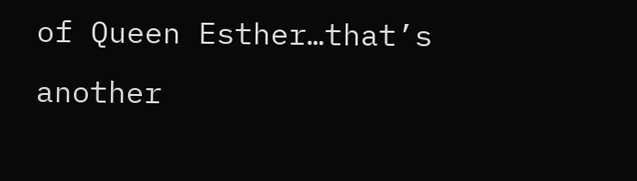of Queen Esther…that’s another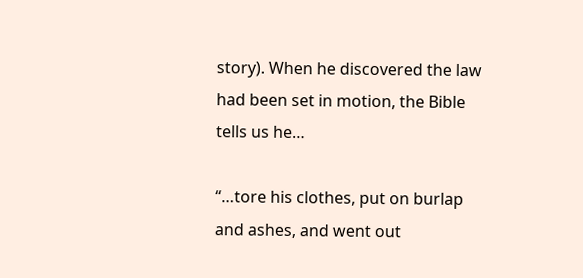story). When he discovered the law had been set in motion, the Bible tells us he…

“…tore his clothes, put on burlap and ashes, and went out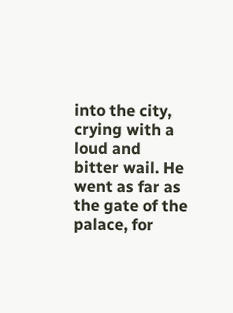into the city, crying with a loud and bitter wail. He went as far as the gate of the palace, for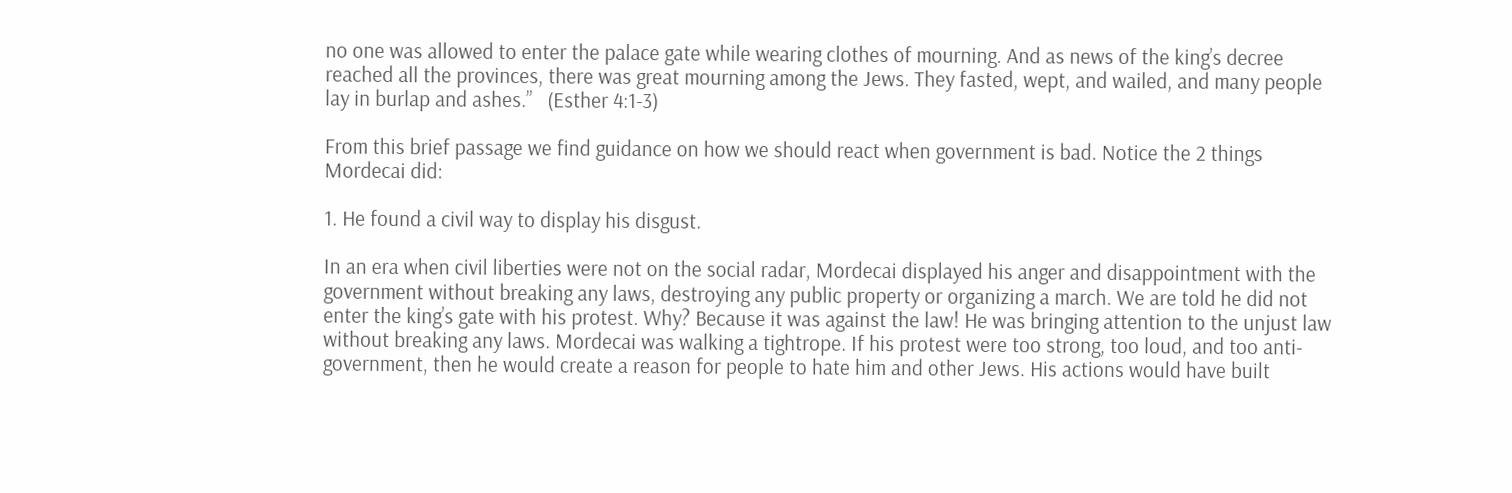no one was allowed to enter the palace gate while wearing clothes of mourning. And as news of the king’s decree reached all the provinces, there was great mourning among the Jews. They fasted, wept, and wailed, and many people lay in burlap and ashes.”   (Esther 4:1-3)

From this brief passage we find guidance on how we should react when government is bad. Notice the 2 things Mordecai did:

1. He found a civil way to display his disgust.

In an era when civil liberties were not on the social radar, Mordecai displayed his anger and disappointment with the government without breaking any laws, destroying any public property or organizing a march. We are told he did not enter the king’s gate with his protest. Why? Because it was against the law! He was bringing attention to the unjust law without breaking any laws. Mordecai was walking a tightrope. If his protest were too strong, too loud, and too anti-government, then he would create a reason for people to hate him and other Jews. His actions would have built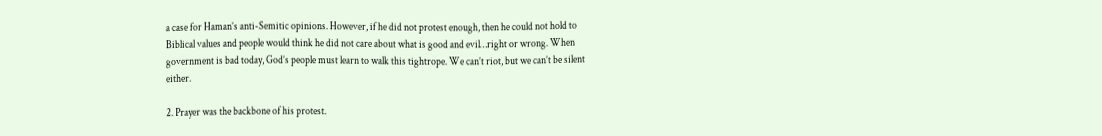a case for Haman’s anti-Semitic opinions. However, if he did not protest enough, then he could not hold to Biblical values and people would think he did not care about what is good and evil…right or wrong. When government is bad today, God’s people must learn to walk this tightrope. We can’t riot, but we can’t be silent either.

2. Prayer was the backbone of his protest.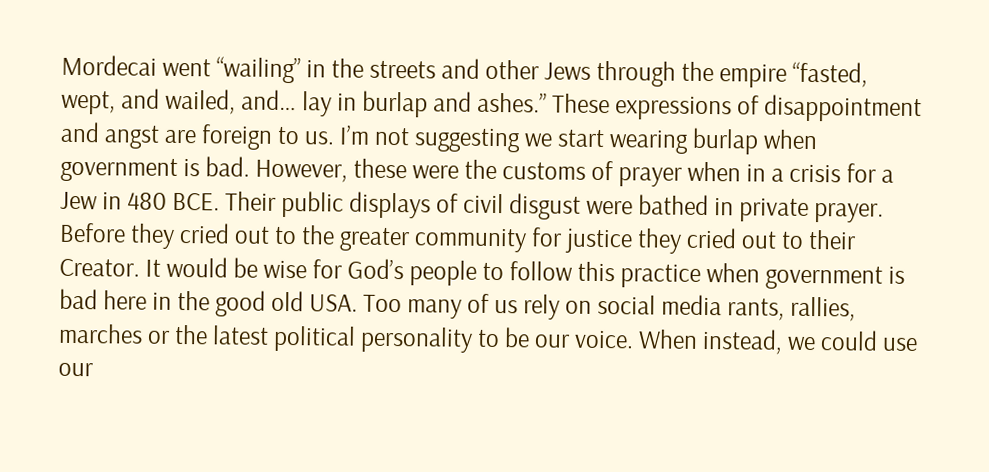Mordecai went “wailing” in the streets and other Jews through the empire “fasted, wept, and wailed, and… lay in burlap and ashes.” These expressions of disappointment and angst are foreign to us. I’m not suggesting we start wearing burlap when government is bad. However, these were the customs of prayer when in a crisis for a Jew in 480 BCE. Their public displays of civil disgust were bathed in private prayer. Before they cried out to the greater community for justice they cried out to their Creator. It would be wise for God’s people to follow this practice when government is bad here in the good old USA. Too many of us rely on social media rants, rallies, marches or the latest political personality to be our voice. When instead, we could use our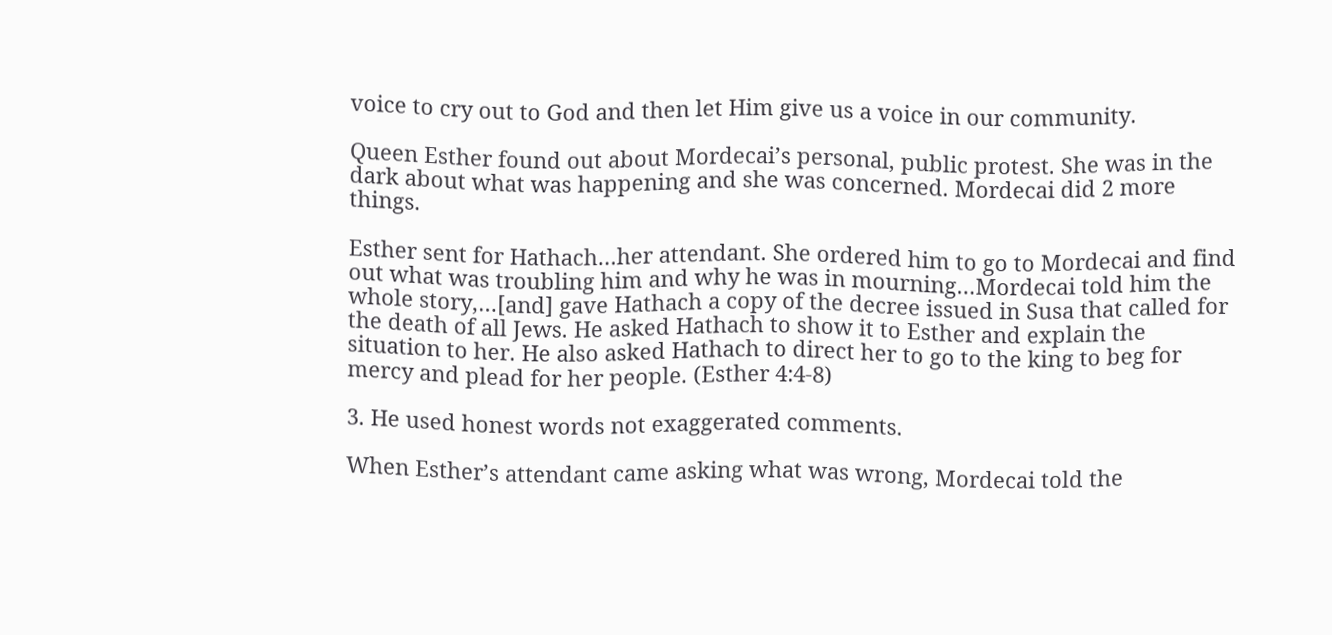voice to cry out to God and then let Him give us a voice in our community.

Queen Esther found out about Mordecai’s personal, public protest. She was in the dark about what was happening and she was concerned. Mordecai did 2 more things.

Esther sent for Hathach…her attendant. She ordered him to go to Mordecai and find out what was troubling him and why he was in mourning…Mordecai told him the whole story,…[and] gave Hathach a copy of the decree issued in Susa that called for the death of all Jews. He asked Hathach to show it to Esther and explain the situation to her. He also asked Hathach to direct her to go to the king to beg for mercy and plead for her people. (Esther 4:4-8)

3. He used honest words not exaggerated comments.

When Esther’s attendant came asking what was wrong, Mordecai told the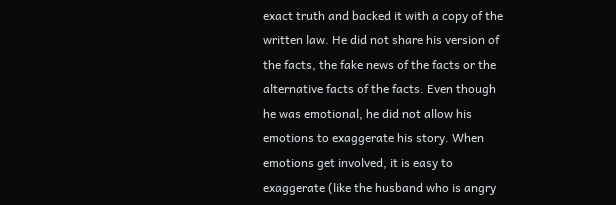exact truth and backed it with a copy of the written law. He did not share his version of the facts, the fake news of the facts or the alternative facts of the facts. Even though he was emotional, he did not allow his emotions to exaggerate his story. When emotions get involved, it is easy to exaggerate (like the husband who is angry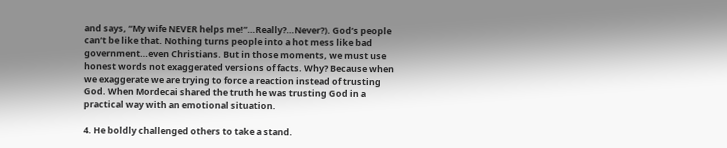and says, “My wife NEVER helps me!”…Really?…Never?). God’s people can’t be like that. Nothing turns people into a hot mess like bad government…even Christians. But in those moments, we must use honest words not exaggerated versions of facts. Why? Because when we exaggerate we are trying to force a reaction instead of trusting God. When Mordecai shared the truth he was trusting God in a practical way with an emotional situation.

4. He boldly challenged others to take a stand.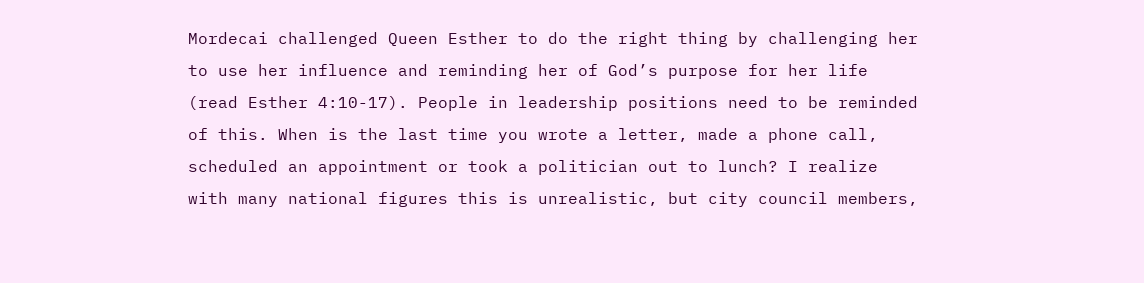Mordecai challenged Queen Esther to do the right thing by challenging her to use her influence and reminding her of God’s purpose for her life (read Esther 4:10-17). People in leadership positions need to be reminded of this. When is the last time you wrote a letter, made a phone call, scheduled an appointment or took a politician out to lunch? I realize with many national figures this is unrealistic, but city council members,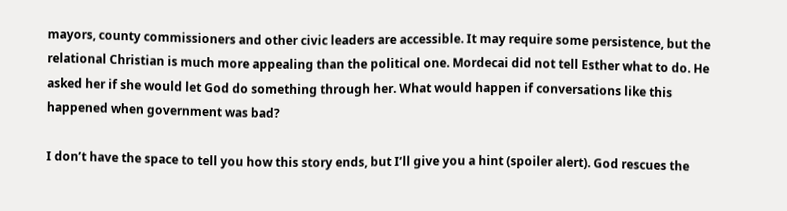mayors, county commissioners and other civic leaders are accessible. It may require some persistence, but the relational Christian is much more appealing than the political one. Mordecai did not tell Esther what to do. He asked her if she would let God do something through her. What would happen if conversations like this happened when government was bad?

I don’t have the space to tell you how this story ends, but I’ll give you a hint (spoiler alert). God rescues the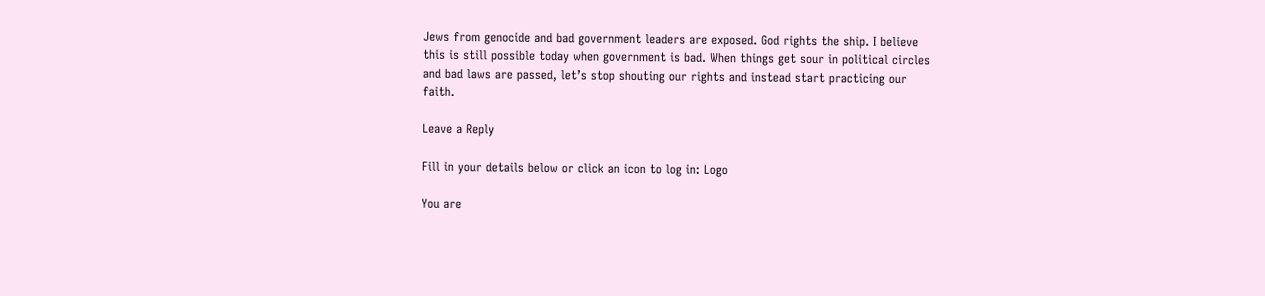Jews from genocide and bad government leaders are exposed. God rights the ship. I believe this is still possible today when government is bad. When things get sour in political circles and bad laws are passed, let’s stop shouting our rights and instead start practicing our faith.

Leave a Reply

Fill in your details below or click an icon to log in: Logo

You are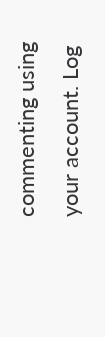commenting using your account. Log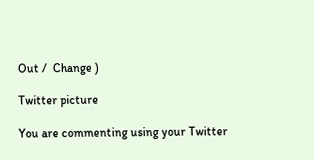Out /  Change )

Twitter picture

You are commenting using your Twitter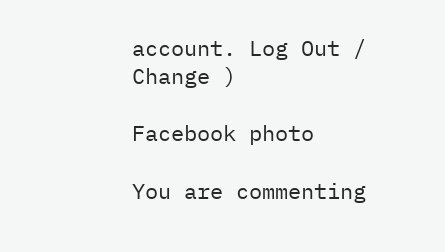account. Log Out /  Change )

Facebook photo

You are commenting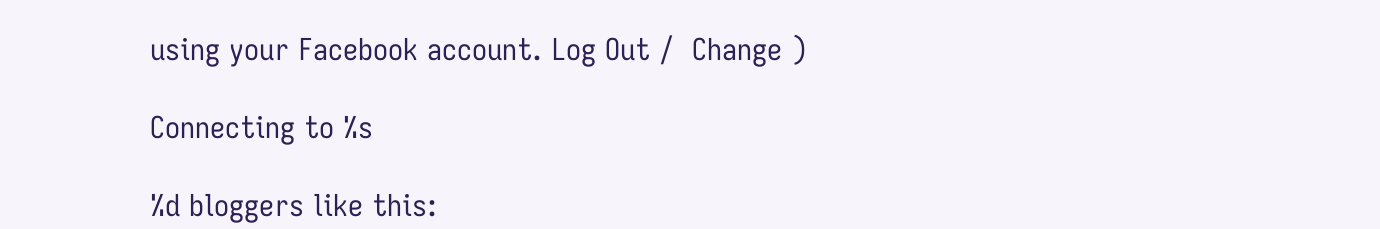using your Facebook account. Log Out /  Change )

Connecting to %s

%d bloggers like this: